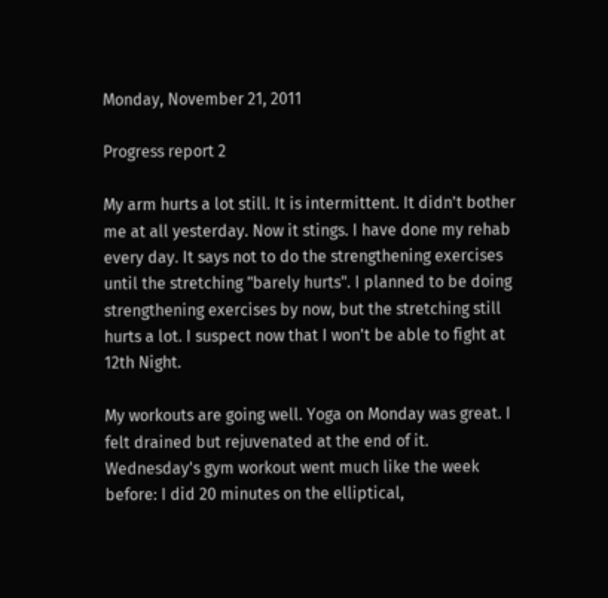Monday, November 21, 2011

Progress report 2

My arm hurts a lot still. It is intermittent. It didn't bother me at all yesterday. Now it stings. I have done my rehab every day. It says not to do the strengthening exercises until the stretching "barely hurts". I planned to be doing strengthening exercises by now, but the stretching still hurts a lot. I suspect now that I won't be able to fight at 12th Night.

My workouts are going well. Yoga on Monday was great. I felt drained but rejuvenated at the end of it. Wednesday's gym workout went much like the week before: I did 20 minutes on the elliptical,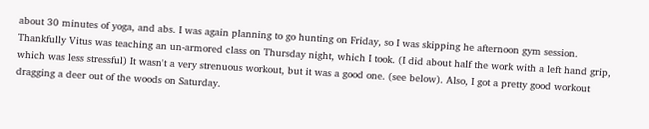about 30 minutes of yoga, and abs. I was again planning to go hunting on Friday, so I was skipping he afternoon gym session. Thankfully Vitus was teaching an un-armored class on Thursday night, which I took. (I did about half the work with a left hand grip, which was less stressful) It wasn't a very strenuous workout, but it was a good one. (see below). Also, I got a pretty good workout dragging a deer out of the woods on Saturday.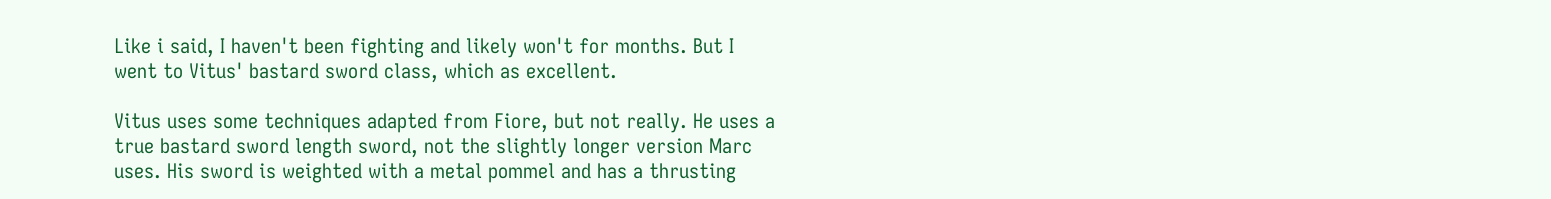Like i said, I haven't been fighting and likely won't for months. But I went to Vitus' bastard sword class, which as excellent.

Vitus uses some techniques adapted from Fiore, but not really. He uses a true bastard sword length sword, not the slightly longer version Marc uses. His sword is weighted with a metal pommel and has a thrusting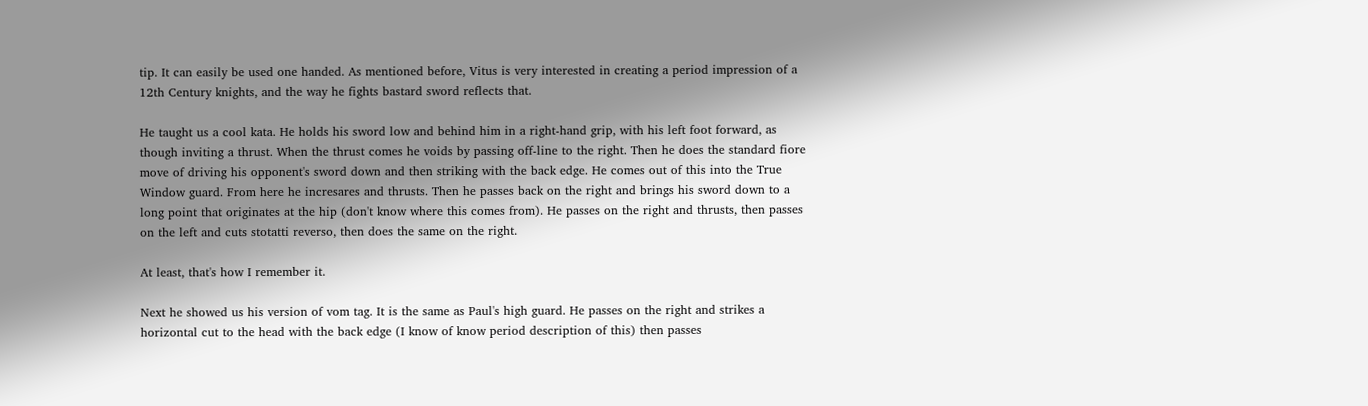tip. It can easily be used one handed. As mentioned before, Vitus is very interested in creating a period impression of a 12th Century knights, and the way he fights bastard sword reflects that.

He taught us a cool kata. He holds his sword low and behind him in a right-hand grip, with his left foot forward, as though inviting a thrust. When the thrust comes he voids by passing off-line to the right. Then he does the standard fiore move of driving his opponent's sword down and then striking with the back edge. He comes out of this into the True Window guard. From here he incresares and thrusts. Then he passes back on the right and brings his sword down to a long point that originates at the hip (don't know where this comes from). He passes on the right and thrusts, then passes on the left and cuts stotatti reverso, then does the same on the right.

At least, that's how I remember it.

Next he showed us his version of vom tag. It is the same as Paul's high guard. He passes on the right and strikes a horizontal cut to the head with the back edge (I know of know period description of this) then passes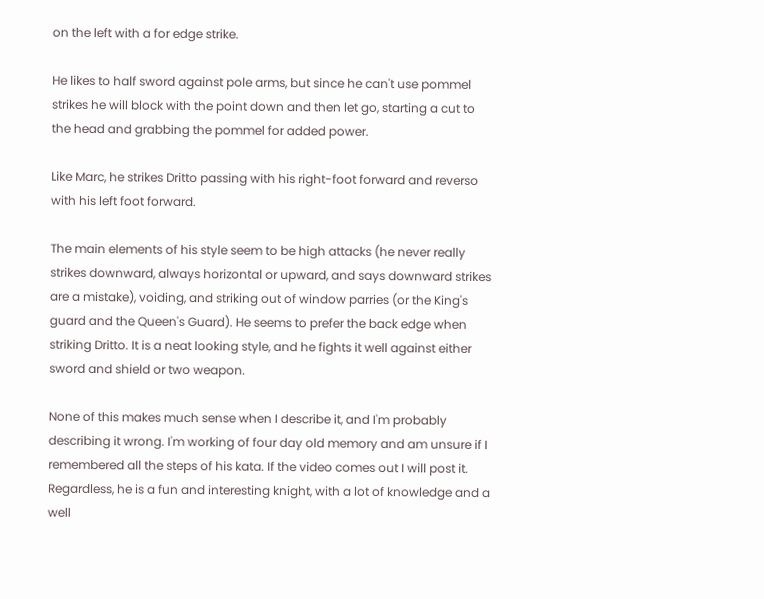on the left with a for edge strike.

He likes to half sword against pole arms, but since he can't use pommel strikes he will block with the point down and then let go, starting a cut to the head and grabbing the pommel for added power.

Like Marc, he strikes Dritto passing with his right-foot forward and reverso with his left foot forward.

The main elements of his style seem to be high attacks (he never really strikes downward, always horizontal or upward, and says downward strikes are a mistake), voiding, and striking out of window parries (or the King's guard and the Queen's Guard). He seems to prefer the back edge when striking Dritto. It is a neat looking style, and he fights it well against either sword and shield or two weapon.

None of this makes much sense when I describe it, and I'm probably describing it wrong. I'm working of four day old memory and am unsure if I remembered all the steps of his kata. If the video comes out I will post it. Regardless, he is a fun and interesting knight, with a lot of knowledge and a well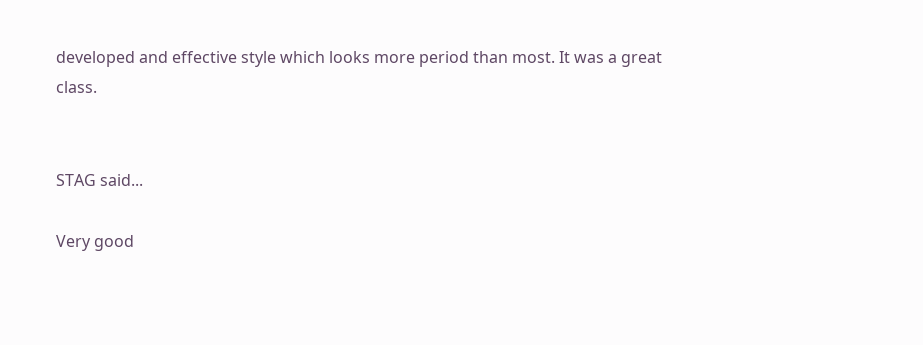developed and effective style which looks more period than most. It was a great class.


STAG said...

Very good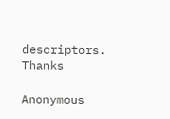descriptors. Thanks

Anonymous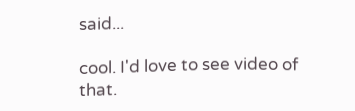said...

cool. I'd love to see video of that.